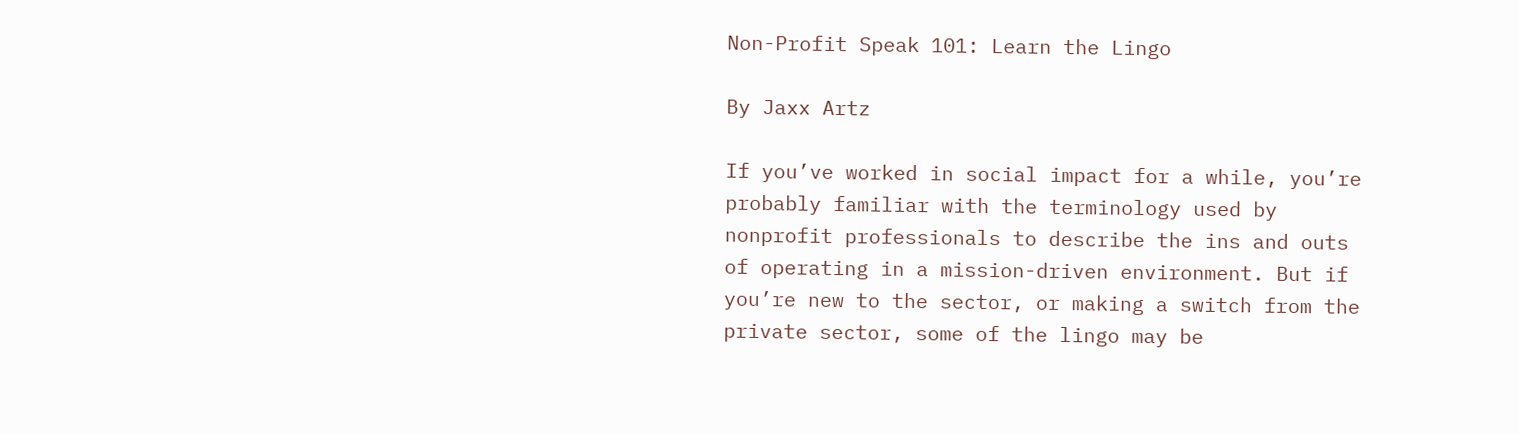Non-Profit Speak 101: Learn the Lingo

By Jaxx Artz

If you’ve worked in social impact for a while, you’re probably familiar with the terminology used by nonprofit professionals to describe the ins and outs of operating in a mission-driven environment. But if you’re new to the sector, or making a switch from the private sector, some of the lingo may be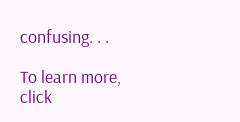confusing. . .

To learn more, click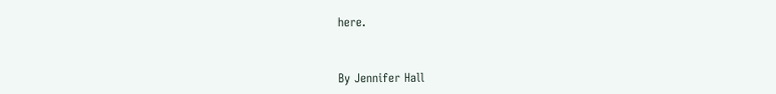here.



By Jennifer Hall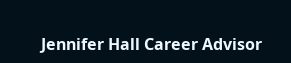Jennifer Hall Career Advisor